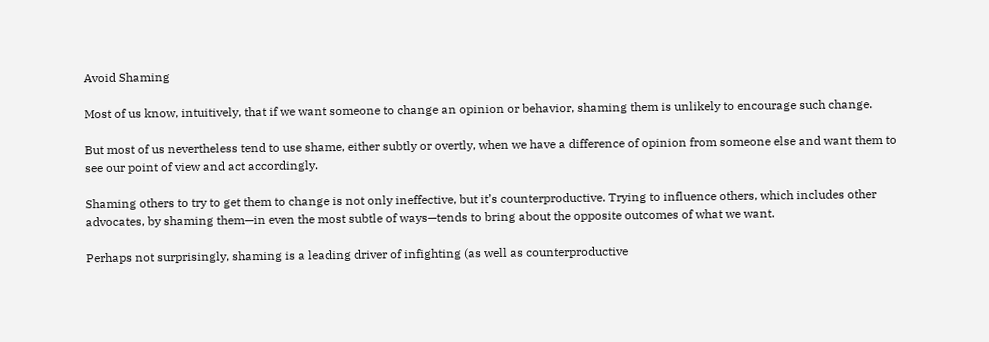Avoid Shaming

Most of us know, intuitively, that if we want someone to change an opinion or behavior, shaming them is unlikely to encourage such change.

But most of us nevertheless tend to use shame, either subtly or overtly, when we have a difference of opinion from someone else and want them to see our point of view and act accordingly.

Shaming others to try to get them to change is not only ineffective, but it’s counterproductive. Trying to influence others, which includes other advocates, by shaming them—in even the most subtle of ways—tends to bring about the opposite outcomes of what we want.

Perhaps not surprisingly, shaming is a leading driver of infighting (as well as counterproductive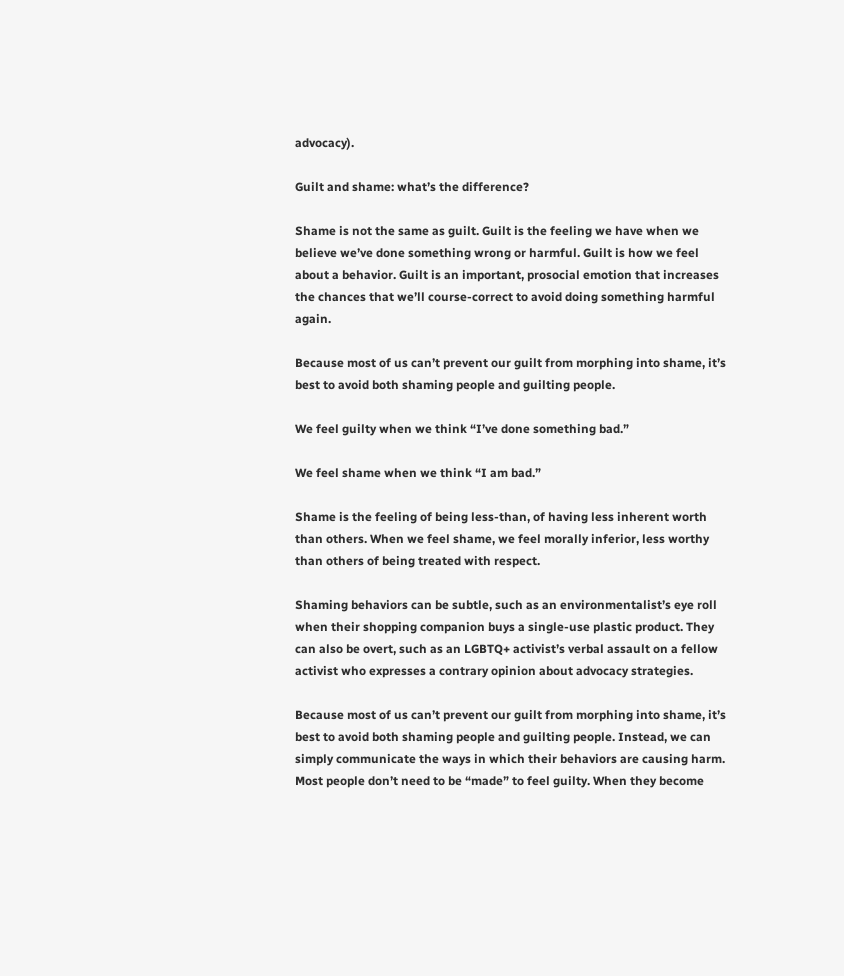advocacy).

Guilt and shame: what’s the difference?

Shame is not the same as guilt. Guilt is the feeling we have when we believe we’ve done something wrong or harmful. Guilt is how we feel about a behavior. Guilt is an important, prosocial emotion that increases the chances that we’ll course-correct to avoid doing something harmful again.

Because most of us can’t prevent our guilt from morphing into shame, it’s best to avoid both shaming people and guilting people.

We feel guilty when we think “I’ve done something bad.”

We feel shame when we think “I am bad.”

Shame is the feeling of being less-than, of having less inherent worth than others. When we feel shame, we feel morally inferior, less worthy than others of being treated with respect.

Shaming behaviors can be subtle, such as an environmentalist’s eye roll when their shopping companion buys a single-use plastic product. They can also be overt, such as an LGBTQ+ activist’s verbal assault on a fellow activist who expresses a contrary opinion about advocacy strategies.

Because most of us can’t prevent our guilt from morphing into shame, it’s best to avoid both shaming people and guilting people. Instead, we can simply communicate the ways in which their behaviors are causing harm. Most people don’t need to be “made” to feel guilty. When they become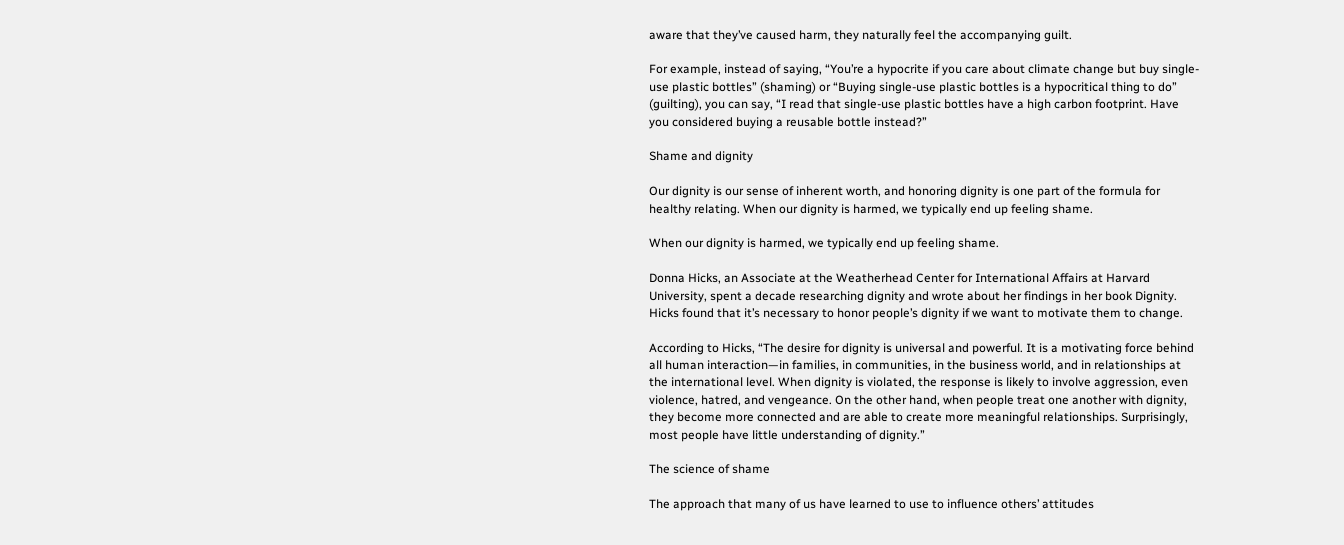aware that they’ve caused harm, they naturally feel the accompanying guilt.

For example, instead of saying, “You’re a hypocrite if you care about climate change but buy single-use plastic bottles” (shaming) or “Buying single-use plastic bottles is a hypocritical thing to do” (guilting), you can say, “I read that single-use plastic bottles have a high carbon footprint. Have you considered buying a reusable bottle instead?”

Shame and dignity

Our dignity is our sense of inherent worth, and honoring dignity is one part of the formula for healthy relating. When our dignity is harmed, we typically end up feeling shame.

When our dignity is harmed, we typically end up feeling shame.

Donna Hicks, an Associate at the Weatherhead Center for International Affairs at Harvard University, spent a decade researching dignity and wrote about her findings in her book Dignity. Hicks found that it’s necessary to honor people’s dignity if we want to motivate them to change.

According to Hicks, “The desire for dignity is universal and powerful. It is a motivating force behind all human interaction—in families, in communities, in the business world, and in relationships at the international level. When dignity is violated, the response is likely to involve aggression, even violence, hatred, and vengeance. On the other hand, when people treat one another with dignity, they become more connected and are able to create more meaningful relationships. Surprisingly, most people have little understanding of dignity.”

The science of shame

The approach that many of us have learned to use to influence others’ attitudes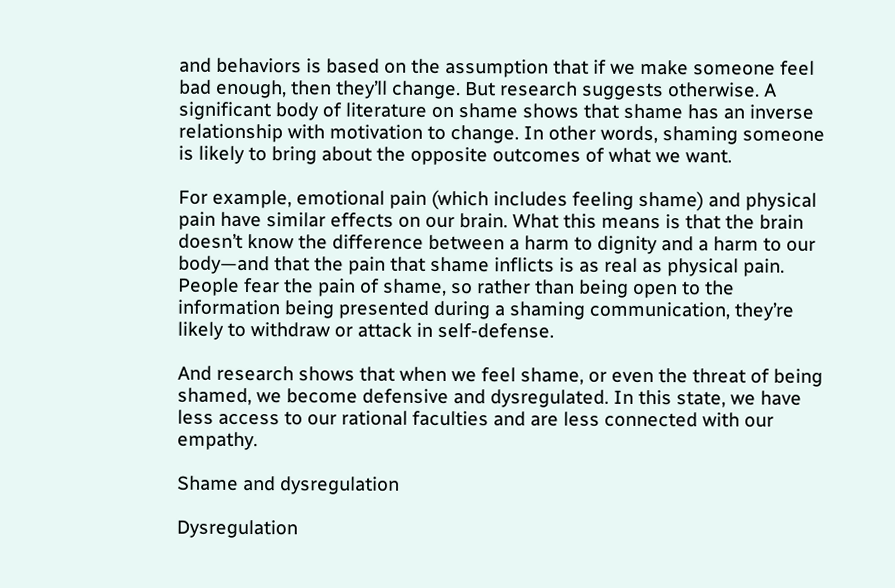and behaviors is based on the assumption that if we make someone feel bad enough, then they’ll change. But research suggests otherwise. A significant body of literature on shame shows that shame has an inverse relationship with motivation to change. In other words, shaming someone is likely to bring about the opposite outcomes of what we want.

For example, emotional pain (which includes feeling shame) and physical pain have similar effects on our brain. What this means is that the brain doesn’t know the difference between a harm to dignity and a harm to our body—and that the pain that shame inflicts is as real as physical pain. People fear the pain of shame, so rather than being open to the information being presented during a shaming communication, they’re likely to withdraw or attack in self-defense.

And research shows that when we feel shame, or even the threat of being shamed, we become defensive and dysregulated. In this state, we have less access to our rational faculties and are less connected with our empathy.

Shame and dysregulation

Dysregulation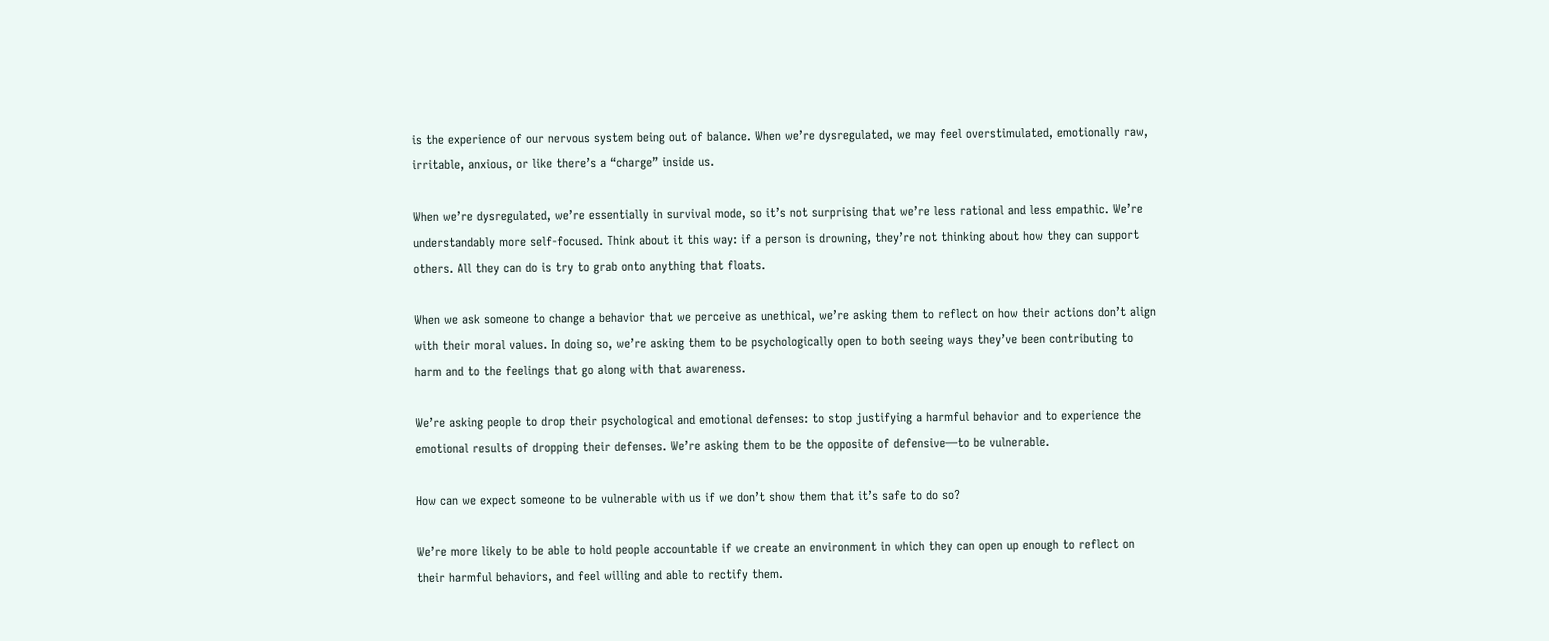is the experience of our nervous system being out of balance. When we’re dysregulated, we may feel overstimulated, emotionally raw, irritable, anxious, or like there’s a “charge” inside us.

When we’re dysregulated, we’re essentially in survival mode, so it’s not surprising that we’re less rational and less empathic. We’re understandably more self-focused. Think about it this way: if a person is drowning, they’re not thinking about how they can support others. All they can do is try to grab onto anything that floats.

When we ask someone to change a behavior that we perceive as unethical, we’re asking them to reflect on how their actions don’t align with their moral values. In doing so, we’re asking them to be psychologically open to both seeing ways they’ve been contributing to harm and to the feelings that go along with that awareness.

We’re asking people to drop their psychological and emotional defenses: to stop justifying a harmful behavior and to experience the emotional results of dropping their defenses. We’re asking them to be the opposite of defensive—to be vulnerable.

How can we expect someone to be vulnerable with us if we don’t show them that it’s safe to do so?

We’re more likely to be able to hold people accountable if we create an environment in which they can open up enough to reflect on their harmful behaviors, and feel willing and able to rectify them.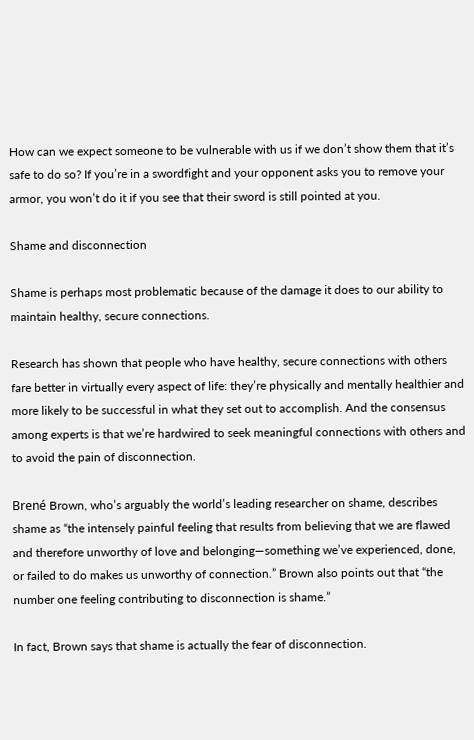How can we expect someone to be vulnerable with us if we don’t show them that it’s safe to do so? If you’re in a swordfight and your opponent asks you to remove your armor, you won’t do it if you see that their sword is still pointed at you.

Shame and disconnection

Shame is perhaps most problematic because of the damage it does to our ability to maintain healthy, secure connections.

Research has shown that people who have healthy, secure connections with others fare better in virtually every aspect of life: they’re physically and mentally healthier and more likely to be successful in what they set out to accomplish. And the consensus among experts is that we’re hardwired to seek meaningful connections with others and to avoid the pain of disconnection.

Brené Brown, who’s arguably the world’s leading researcher on shame, describes shame as “the intensely painful feeling that results from believing that we are flawed and therefore unworthy of love and belonging—something we’ve experienced, done, or failed to do makes us unworthy of connection.” Brown also points out that “the number one feeling contributing to disconnection is shame.”

In fact, Brown says that shame is actually the fear of disconnection.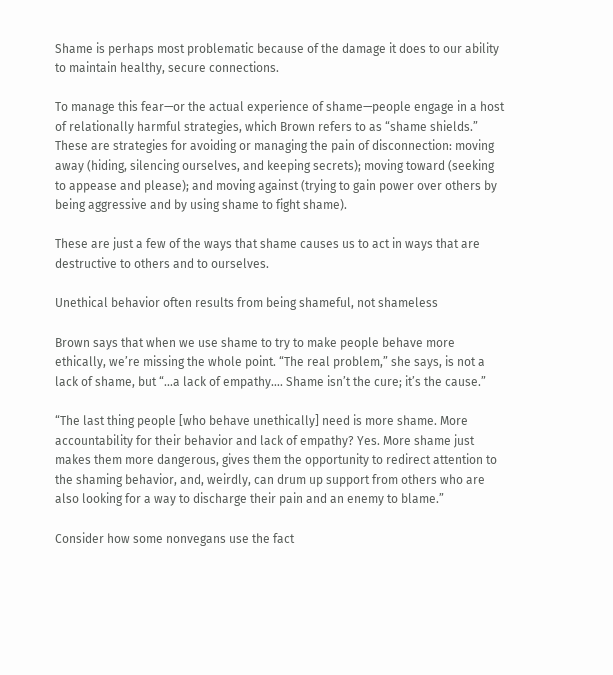Shame is perhaps most problematic because of the damage it does to our ability to maintain healthy, secure connections.

To manage this fear—or the actual experience of shame—people engage in a host of relationally harmful strategies, which Brown refers to as “shame shields.” These are strategies for avoiding or managing the pain of disconnection: moving away (hiding, silencing ourselves, and keeping secrets); moving toward (seeking to appease and please); and moving against (trying to gain power over others by being aggressive and by using shame to fight shame).

These are just a few of the ways that shame causes us to act in ways that are destructive to others and to ourselves.

Unethical behavior often results from being shameful, not shameless

Brown says that when we use shame to try to make people behave more ethically, we’re missing the whole point. “The real problem,” she says, is not a lack of shame, but “...a lack of empathy…. Shame isn’t the cure; it’s the cause.”

“The last thing people [who behave unethically] need is more shame. More accountability for their behavior and lack of empathy? Yes. More shame just makes them more dangerous, gives them the opportunity to redirect attention to the shaming behavior, and, weirdly, can drum up support from others who are also looking for a way to discharge their pain and an enemy to blame.”

Consider how some nonvegans use the fact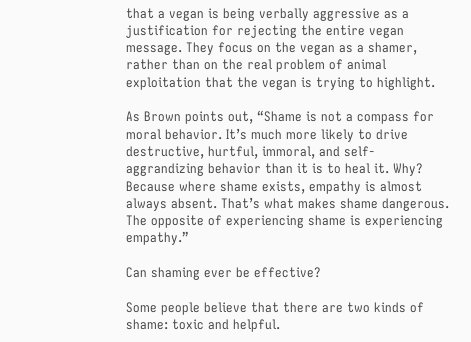that a vegan is being verbally aggressive as a justification for rejecting the entire vegan message. They focus on the vegan as a shamer, rather than on the real problem of animal exploitation that the vegan is trying to highlight.

As Brown points out, “Shame is not a compass for moral behavior. It’s much more likely to drive destructive, hurtful, immoral, and self-aggrandizing behavior than it is to heal it. Why? Because where shame exists, empathy is almost always absent. That’s what makes shame dangerous. The opposite of experiencing shame is experiencing empathy.”

Can shaming ever be effective?

Some people believe that there are two kinds of shame: toxic and helpful.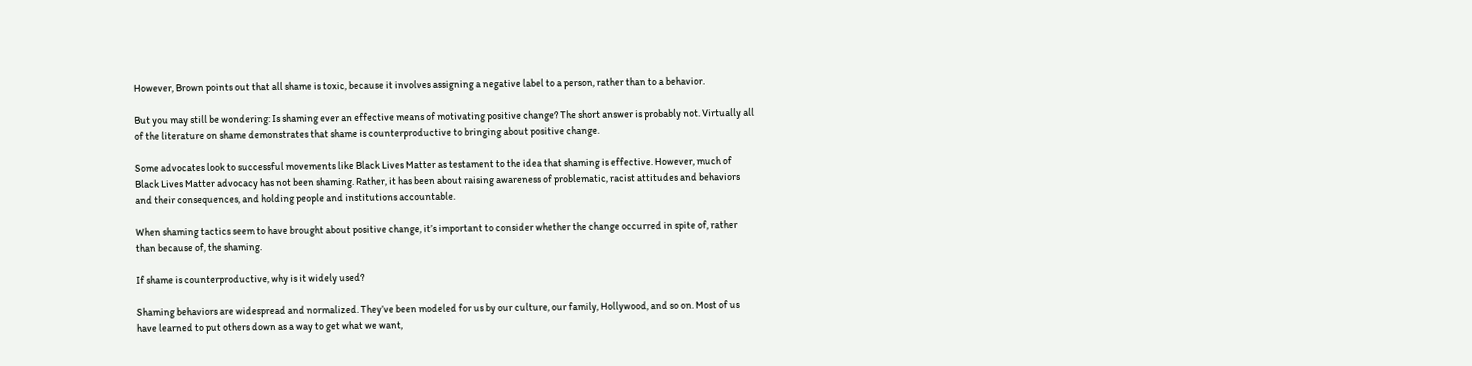However, Brown points out that all shame is toxic, because it involves assigning a negative label to a person, rather than to a behavior.

But you may still be wondering: Is shaming ever an effective means of motivating positive change? The short answer is probably not. Virtually all of the literature on shame demonstrates that shame is counterproductive to bringing about positive change.

Some advocates look to successful movements like Black Lives Matter as testament to the idea that shaming is effective. However, much of Black Lives Matter advocacy has not been shaming. Rather, it has been about raising awareness of problematic, racist attitudes and behaviors and their consequences, and holding people and institutions accountable.

When shaming tactics seem to have brought about positive change, it’s important to consider whether the change occurred in spite of, rather than because of, the shaming.

If shame is counterproductive, why is it widely used?

Shaming behaviors are widespread and normalized. They’ve been modeled for us by our culture, our family, Hollywood, and so on. Most of us have learned to put others down as a way to get what we want,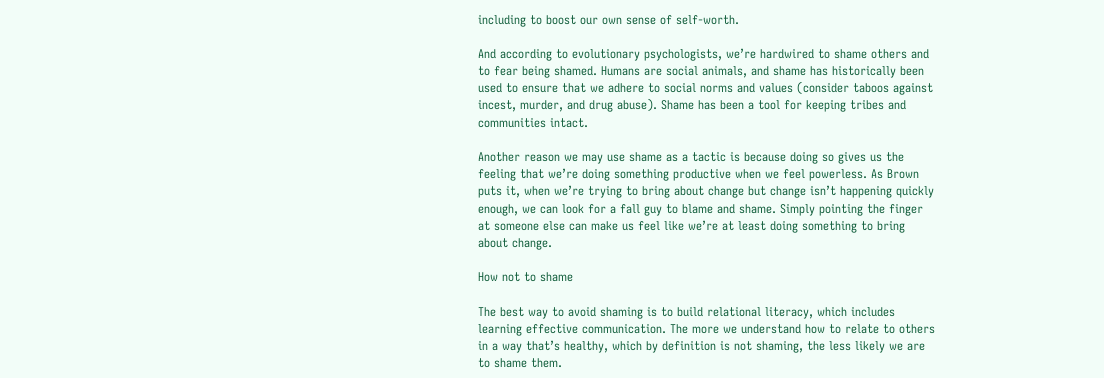including to boost our own sense of self-worth.

And according to evolutionary psychologists, we’re hardwired to shame others and to fear being shamed. Humans are social animals, and shame has historically been used to ensure that we adhere to social norms and values (consider taboos against incest, murder, and drug abuse). Shame has been a tool for keeping tribes and communities intact.

Another reason we may use shame as a tactic is because doing so gives us the feeling that we’re doing something productive when we feel powerless. As Brown puts it, when we’re trying to bring about change but change isn’t happening quickly enough, we can look for a fall guy to blame and shame. Simply pointing the finger at someone else can make us feel like we’re at least doing something to bring about change.

How not to shame

The best way to avoid shaming is to build relational literacy, which includes learning effective communication. The more we understand how to relate to others in a way that’s healthy, which by definition is not shaming, the less likely we are to shame them.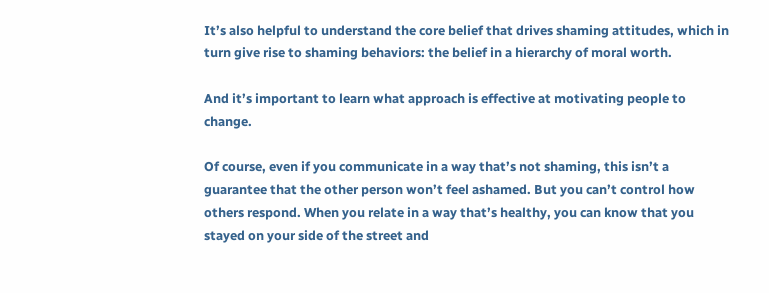It’s also helpful to understand the core belief that drives shaming attitudes, which in turn give rise to shaming behaviors: the belief in a hierarchy of moral worth.

And it’s important to learn what approach is effective at motivating people to change.

Of course, even if you communicate in a way that’s not shaming, this isn’t a guarantee that the other person won’t feel ashamed. But you can’t control how others respond. When you relate in a way that’s healthy, you can know that you stayed on your side of the street and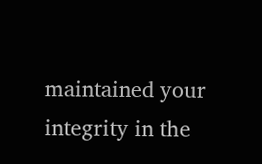maintained your integrity in the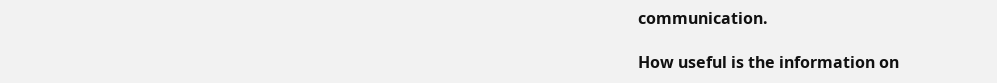communication.

How useful is the information on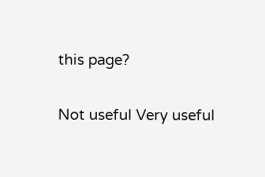this page?

Not useful Very useful